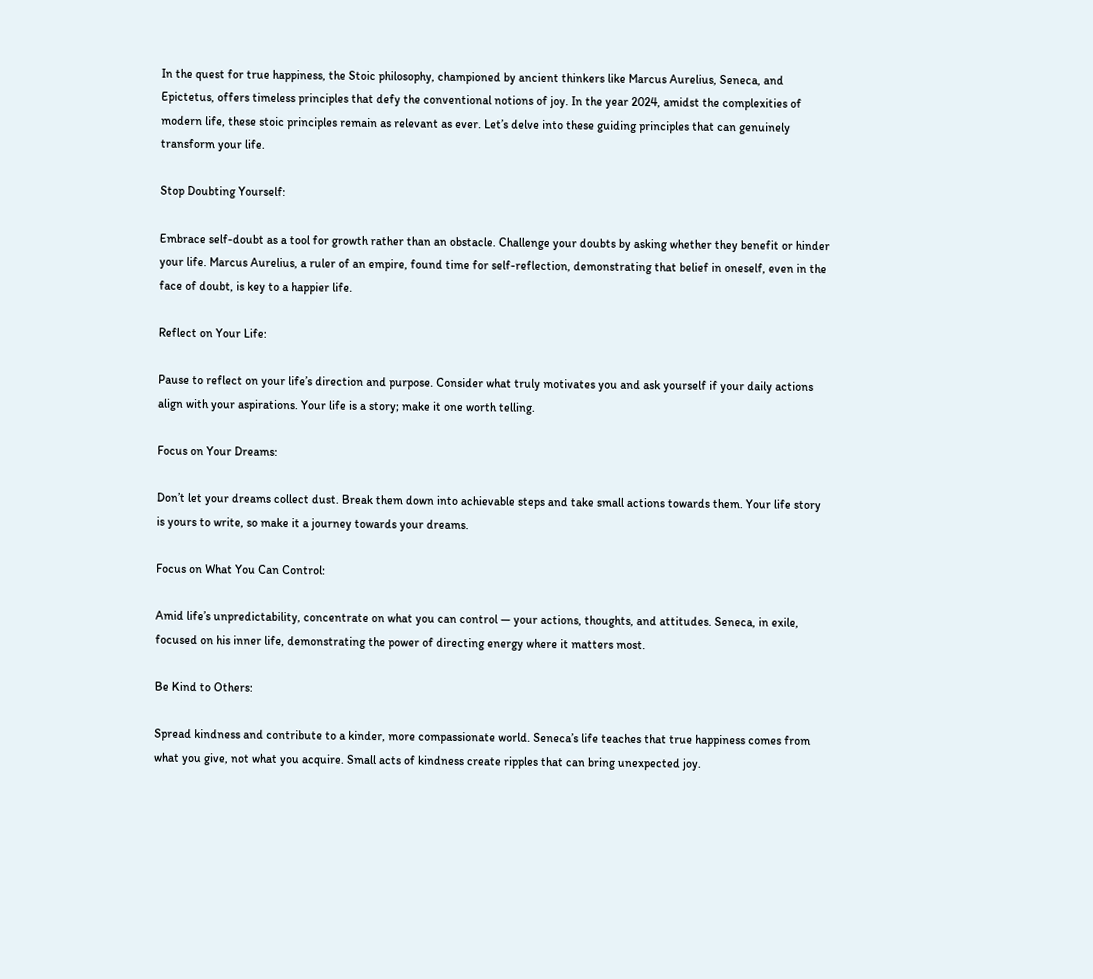In the quest for true happiness, the Stoic philosophy, championed by ancient thinkers like Marcus Aurelius, Seneca, and Epictetus, offers timeless principles that defy the conventional notions of joy. In the year 2024, amidst the complexities of modern life, these stoic principles remain as relevant as ever. Let’s delve into these guiding principles that can genuinely transform your life.

Stop Doubting Yourself:

Embrace self-doubt as a tool for growth rather than an obstacle. Challenge your doubts by asking whether they benefit or hinder your life. Marcus Aurelius, a ruler of an empire, found time for self-reflection, demonstrating that belief in oneself, even in the face of doubt, is key to a happier life.

Reflect on Your Life:

Pause to reflect on your life’s direction and purpose. Consider what truly motivates you and ask yourself if your daily actions align with your aspirations. Your life is a story; make it one worth telling.

Focus on Your Dreams:

Don’t let your dreams collect dust. Break them down into achievable steps and take small actions towards them. Your life story is yours to write, so make it a journey towards your dreams.

Focus on What You Can Control:

Amid life’s unpredictability, concentrate on what you can control — your actions, thoughts, and attitudes. Seneca, in exile, focused on his inner life, demonstrating the power of directing energy where it matters most.

Be Kind to Others:

Spread kindness and contribute to a kinder, more compassionate world. Seneca’s life teaches that true happiness comes from what you give, not what you acquire. Small acts of kindness create ripples that can bring unexpected joy.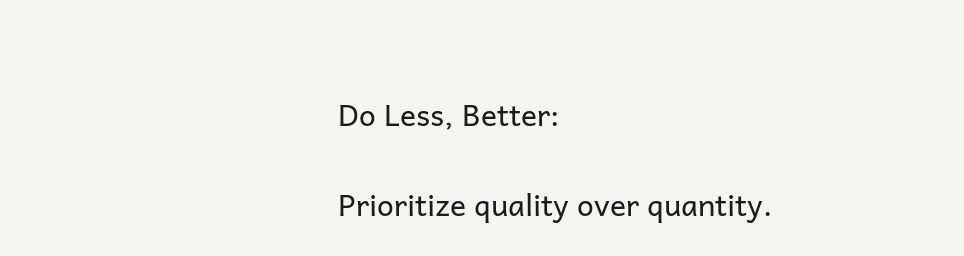Do Less, Better:

Prioritize quality over quantity.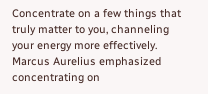Concentrate on a few things that truly matter to you, channeling your energy more effectively. Marcus Aurelius emphasized concentrating on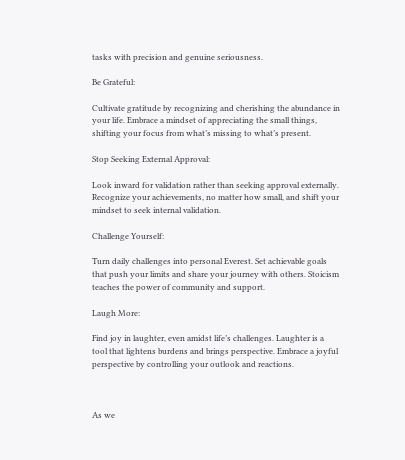tasks with precision and genuine seriousness.

Be Grateful:

Cultivate gratitude by recognizing and cherishing the abundance in your life. Embrace a mindset of appreciating the small things, shifting your focus from what’s missing to what’s present.

Stop Seeking External Approval:

Look inward for validation rather than seeking approval externally. Recognize your achievements, no matter how small, and shift your mindset to seek internal validation.

Challenge Yourself:

Turn daily challenges into personal Everest. Set achievable goals that push your limits and share your journey with others. Stoicism teaches the power of community and support.

Laugh More:

Find joy in laughter, even amidst life’s challenges. Laughter is a tool that lightens burdens and brings perspective. Embrace a joyful perspective by controlling your outlook and reactions.



As we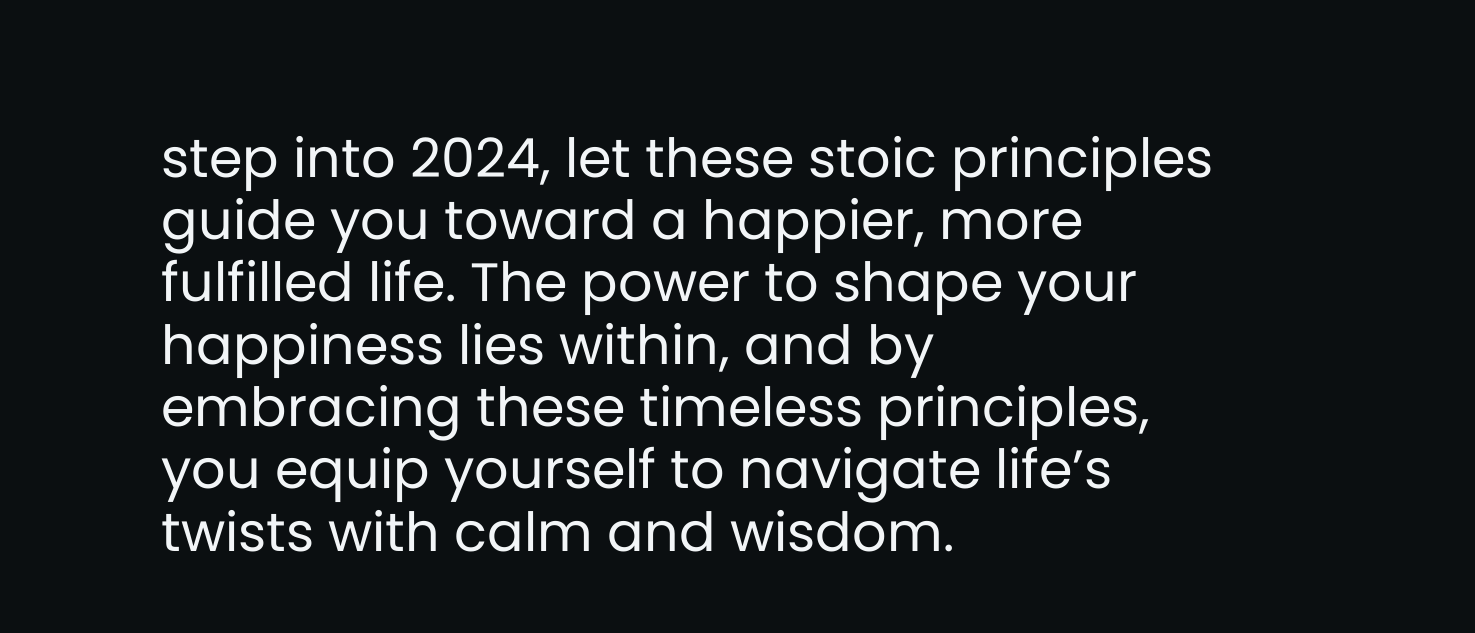step into 2024, let these stoic principles guide you toward a happier, more fulfilled life. The power to shape your happiness lies within, and by embracing these timeless principles, you equip yourself to navigate life’s twists with calm and wisdom.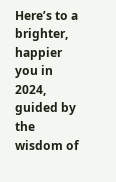Here’s to a brighter, happier you in 2024, guided by the wisdom of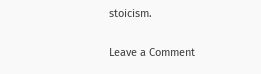stoicism.

Leave a Comment